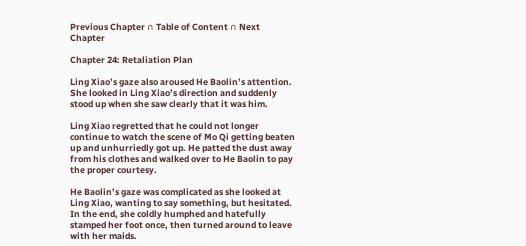Previous Chapter ∩ Table of Content ∩ Next Chapter

Chapter 24: Retaliation Plan

Ling Xiao’s gaze also aroused He Baolin’s attention. She looked in Ling Xiao’s direction and suddenly stood up when she saw clearly that it was him.

Ling Xiao regretted that he could not longer continue to watch the scene of Mo Qi getting beaten up and unhurriedly got up. He patted the dust away from his clothes and walked over to He Baolin to pay the proper courtesy.

He Baolin’s gaze was complicated as she looked at Ling Xiao, wanting to say something, but hesitated. In the end, she coldly humphed and hatefully stamped her foot once, then turned around to leave with her maids.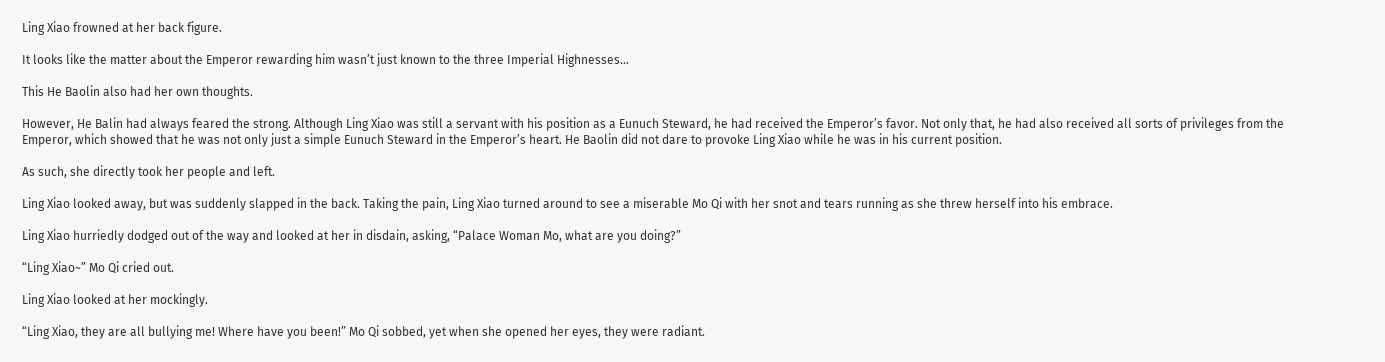Ling Xiao frowned at her back figure.

It looks like the matter about the Emperor rewarding him wasn’t just known to the three Imperial Highnesses…

This He Baolin also had her own thoughts.

However, He Balin had always feared the strong. Although Ling Xiao was still a servant with his position as a Eunuch Steward, he had received the Emperor’s favor. Not only that, he had also received all sorts of privileges from the Emperor, which showed that he was not only just a simple Eunuch Steward in the Emperor’s heart. He Baolin did not dare to provoke Ling Xiao while he was in his current position.

As such, she directly took her people and left.

Ling Xiao looked away, but was suddenly slapped in the back. Taking the pain, Ling Xiao turned around to see a miserable Mo Qi with her snot and tears running as she threw herself into his embrace.

Ling Xiao hurriedly dodged out of the way and looked at her in disdain, asking, “Palace Woman Mo, what are you doing?”

“Ling Xiao~” Mo Qi cried out.

Ling Xiao looked at her mockingly.

“Ling Xiao, they are all bullying me! Where have you been!” Mo Qi sobbed, yet when she opened her eyes, they were radiant.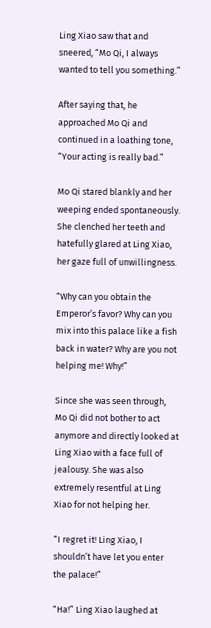Ling Xiao saw that and sneered, “Mo Qi, I always wanted to tell you something.”

After saying that, he approached Mo Qi and continued in a loathing tone, “Your acting is really bad.”

Mo Qi stared blankly and her weeping ended spontaneously. She clenched her teeth and hatefully glared at Ling Xiao, her gaze full of unwillingness.

“Why can you obtain the Emperor’s favor? Why can you mix into this palace like a fish back in water? Why are you not helping me! Why!”

Since she was seen through, Mo Qi did not bother to act anymore and directly looked at Ling Xiao with a face full of jealousy. She was also extremely resentful at Ling Xiao for not helping her.

“I regret it! Ling Xiao, I shouldn’t have let you enter the palace!”

“Ha!” Ling Xiao laughed at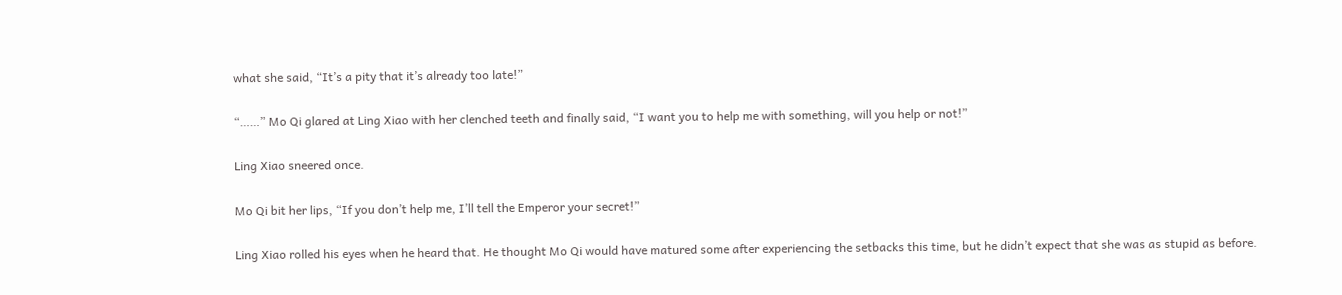what she said, “It’s a pity that it’s already too late!”

“……” Mo Qi glared at Ling Xiao with her clenched teeth and finally said, “I want you to help me with something, will you help or not!”

Ling Xiao sneered once.

Mo Qi bit her lips, “If you don’t help me, I’ll tell the Emperor your secret!”

Ling Xiao rolled his eyes when he heard that. He thought Mo Qi would have matured some after experiencing the setbacks this time, but he didn’t expect that she was as stupid as before.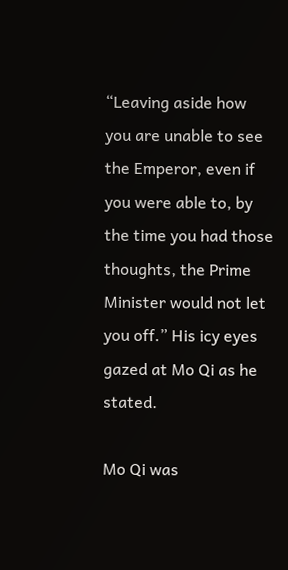“Leaving aside how you are unable to see the Emperor, even if you were able to, by the time you had those thoughts, the Prime Minister would not let you off.” His icy eyes gazed at Mo Qi as he stated.

Mo Qi was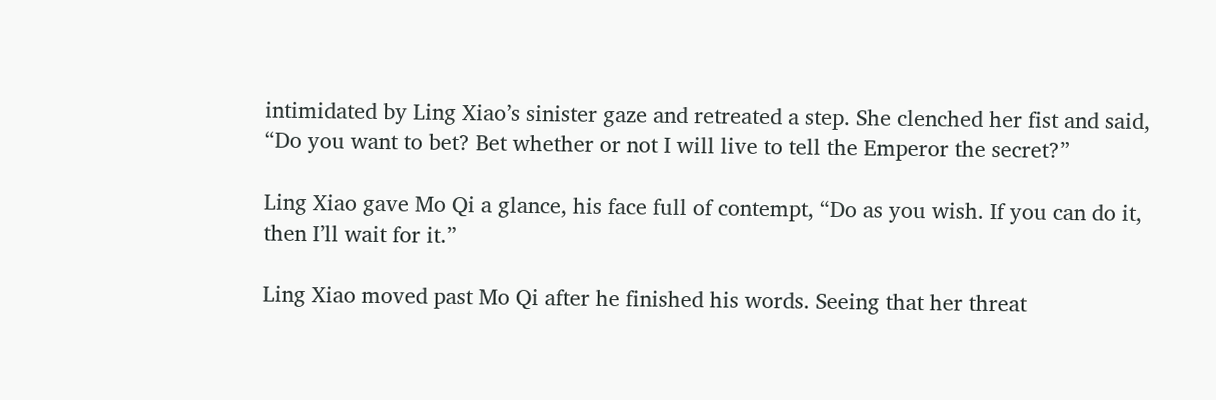intimidated by Ling Xiao’s sinister gaze and retreated a step. She clenched her fist and said, “Do you want to bet? Bet whether or not I will live to tell the Emperor the secret?”

Ling Xiao gave Mo Qi a glance, his face full of contempt, “Do as you wish. If you can do it, then I’ll wait for it.”

Ling Xiao moved past Mo Qi after he finished his words. Seeing that her threat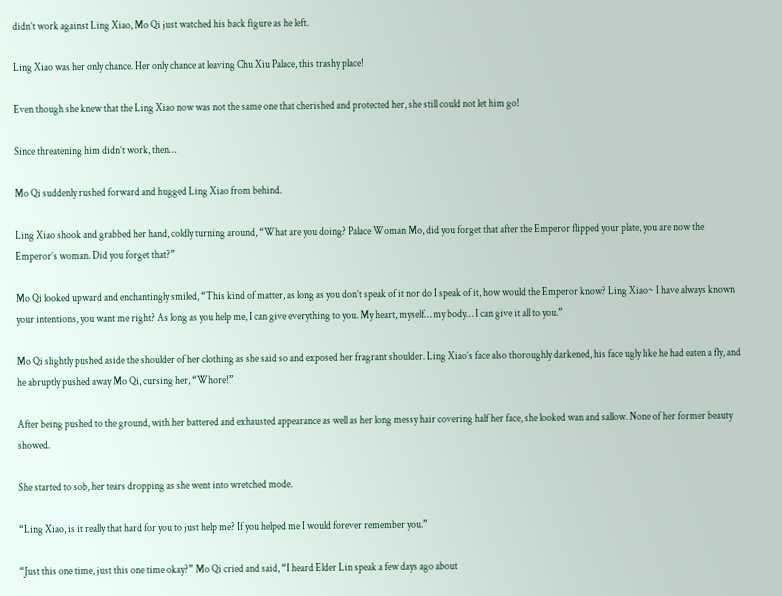didn’t work against Ling Xiao, Mo Qi just watched his back figure as he left.

Ling Xiao was her only chance. Her only chance at leaving Chu Xiu Palace, this trashy place!

Even though she knew that the Ling Xiao now was not the same one that cherished and protected her, she still could not let him go!

Since threatening him didn’t work, then…

Mo Qi suddenly rushed forward and hugged Ling Xiao from behind.

Ling Xiao shook and grabbed her hand, coldly turning around, “What are you doing? Palace Woman Mo, did you forget that after the Emperor flipped your plate, you are now the Emperor’s woman. Did you forget that?”

Mo Qi looked upward and enchantingly smiled, “This kind of matter, as long as you don’t speak of it nor do I speak of it, how would the Emperor know? Ling Xiao~ I have always known your intentions, you want me right? As long as you help me, I can give everything to you. My heart, myself… my body… I can give it all to you.”

Mo Qi slightly pushed aside the shoulder of her clothing as she said so and exposed her fragrant shoulder. Ling Xiao’s face also thoroughly darkened, his face ugly like he had eaten a fly, and he abruptly pushed away Mo Qi, cursing her, “Whore!”

After being pushed to the ground, with her battered and exhausted appearance as well as her long messy hair covering half her face, she looked wan and sallow. None of her former beauty showed.

She started to sob, her tears dropping as she went into wretched mode.

“Ling Xiao, is it really that hard for you to just help me? If you helped me I would forever remember you.”

“Just this one time, just this one time okay?” Mo Qi cried and said, “I heard Elder Lin speak a few days ago about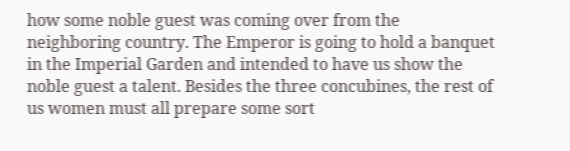how some noble guest was coming over from the neighboring country. The Emperor is going to hold a banquet in the Imperial Garden and intended to have us show the noble guest a talent. Besides the three concubines, the rest of us women must all prepare some sort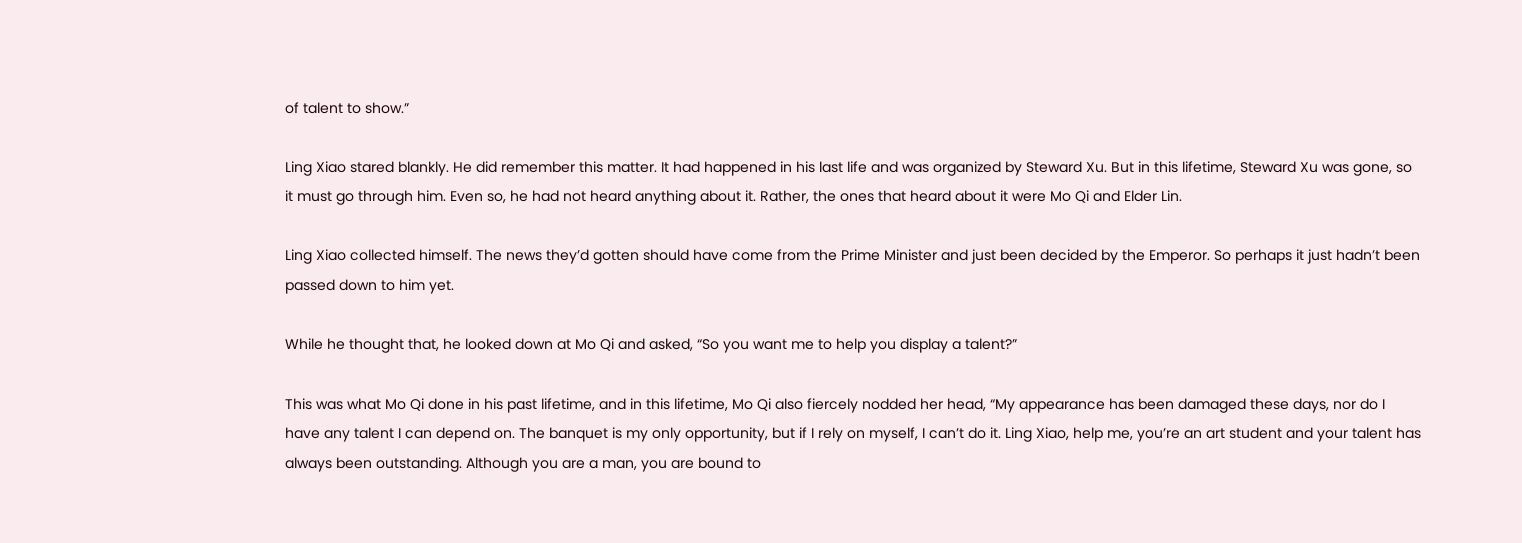of talent to show.”

Ling Xiao stared blankly. He did remember this matter. It had happened in his last life and was organized by Steward Xu. But in this lifetime, Steward Xu was gone, so it must go through him. Even so, he had not heard anything about it. Rather, the ones that heard about it were Mo Qi and Elder Lin.

Ling Xiao collected himself. The news they’d gotten should have come from the Prime Minister and just been decided by the Emperor. So perhaps it just hadn’t been passed down to him yet.

While he thought that, he looked down at Mo Qi and asked, “So you want me to help you display a talent?”

This was what Mo Qi done in his past lifetime, and in this lifetime, Mo Qi also fiercely nodded her head, “My appearance has been damaged these days, nor do I have any talent I can depend on. The banquet is my only opportunity, but if I rely on myself, I can’t do it. Ling Xiao, help me, you’re an art student and your talent has always been outstanding. Although you are a man, you are bound to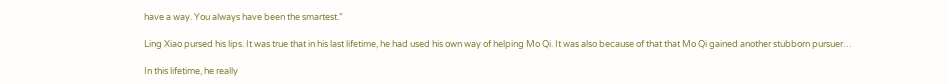have a way. You always have been the smartest.”

Ling Xiao pursed his lips. It was true that in his last lifetime, he had used his own way of helping Mo Qi. It was also because of that that Mo Qi gained another stubborn pursuer…

In this lifetime, he really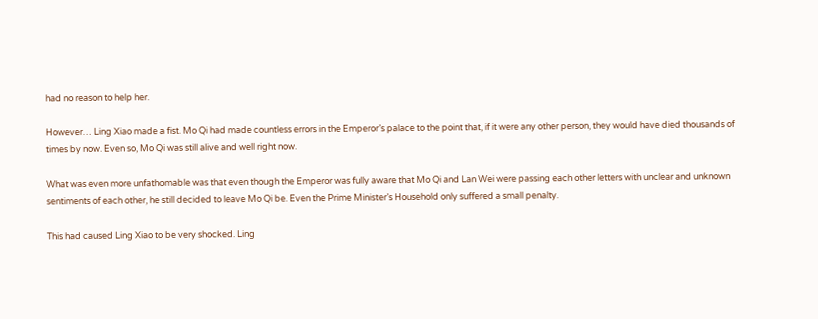had no reason to help her.

However… Ling Xiao made a fist. Mo Qi had made countless errors in the Emperor’s palace to the point that, if it were any other person, they would have died thousands of times by now. Even so, Mo Qi was still alive and well right now.

What was even more unfathomable was that even though the Emperor was fully aware that Mo Qi and Lan Wei were passing each other letters with unclear and unknown sentiments of each other, he still decided to leave Mo Qi be. Even the Prime Minister’s Household only suffered a small penalty.

This had caused Ling Xiao to be very shocked. Ling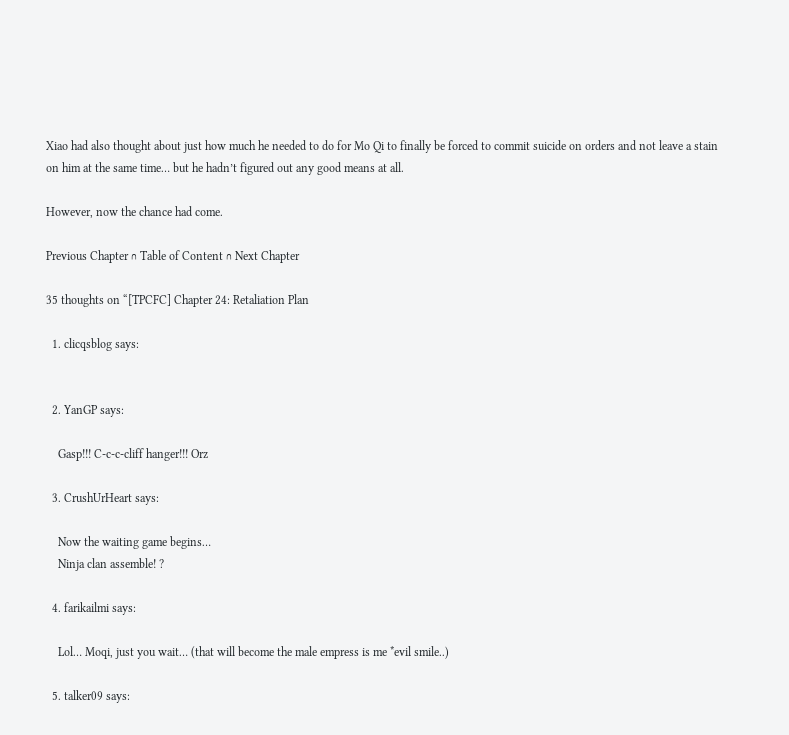Xiao had also thought about just how much he needed to do for Mo Qi to finally be forced to commit suicide on orders and not leave a stain on him at the same time… but he hadn’t figured out any good means at all.

However, now the chance had come.

Previous Chapter ∩ Table of Content ∩ Next Chapter

35 thoughts on “[TPCFC] Chapter 24: Retaliation Plan

  1. clicqsblog says:


  2. YanGP says:

    Gasp!!! C-c-c-cliff hanger!!! Orz

  3. CrushUrHeart says:

    Now the waiting game begins…
    Ninja clan assemble! ?

  4. farikailmi says:

    Lol… Moqi, just you wait… (that will become the male empress is me *evil smile..)

  5. talker09 says: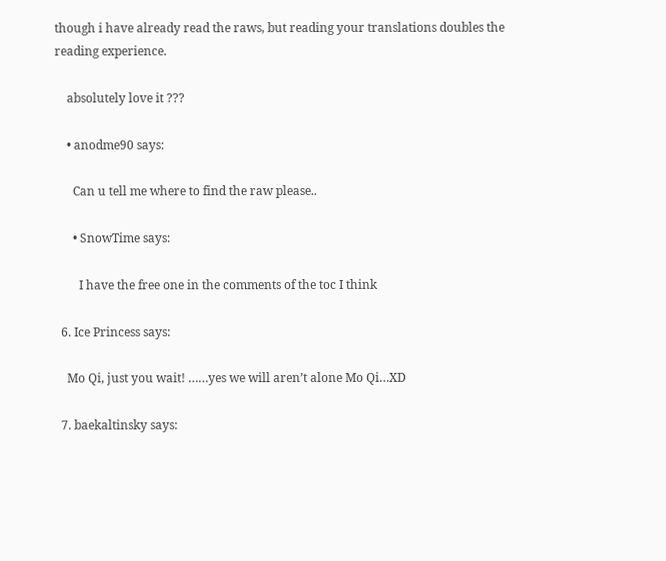though i have already read the raws, but reading your translations doubles the reading experience.

    absolutely love it ???

    • anodme90 says:

      Can u tell me where to find the raw please..

      • SnowTime says:

        I have the free one in the comments of the toc I think

  6. Ice Princess says:

    Mo Qi, just you wait! ……yes we will aren’t alone Mo Qi…XD

  7. baekaltinsky says: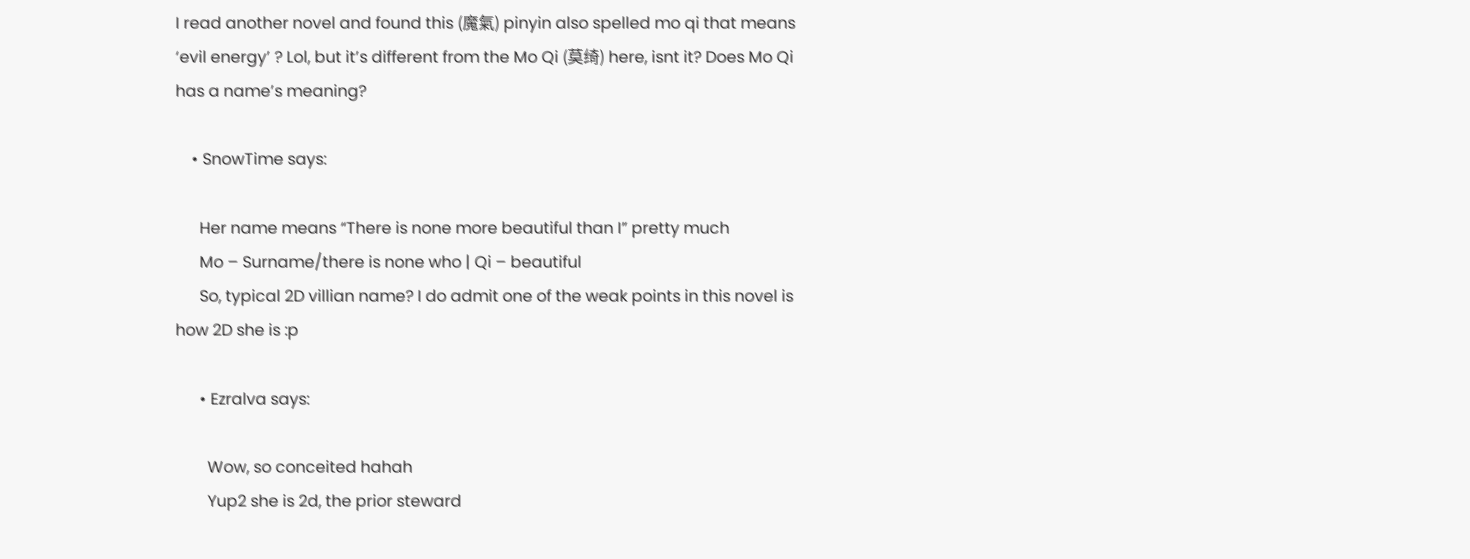I read another novel and found this (魔氣) pinyin also spelled mo qi that means ‘evil energy’ ? Lol, but it’s different from the Mo Qi (莫绮) here, isnt it? Does Mo Qi has a name’s meaning?

    • SnowTime says:

      Her name means “There is none more beautiful than I” pretty much
      Mo – Surname/there is none who | Qi – beautiful
      So, typical 2D villian name? I do admit one of the weak points in this novel is how 2D she is :p

      • Ezralva says:

        Wow, so conceited hahah
        Yup2 she is 2d, the prior steward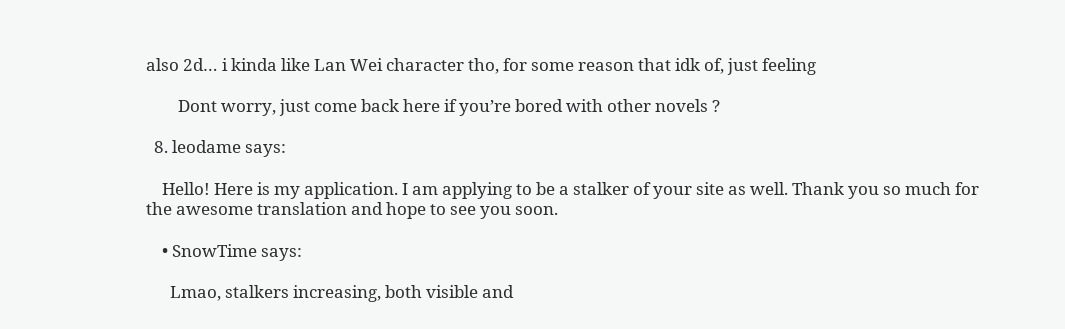also 2d… i kinda like Lan Wei character tho, for some reason that idk of, just feeling

        Dont worry, just come back here if you’re bored with other novels ?

  8. leodame says:

    Hello! Here is my application. I am applying to be a stalker of your site as well. Thank you so much for the awesome translation and hope to see you soon.

    • SnowTime says:

      Lmao, stalkers increasing, both visible and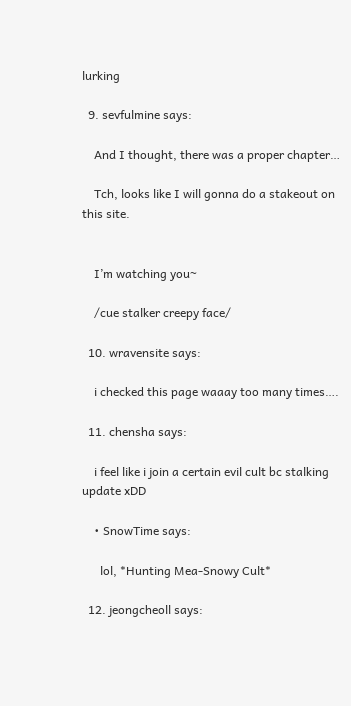lurking

  9. sevfulmine says:

    And I thought, there was a proper chapter…

    Tch, looks like I will gonna do a stakeout on this site.


    I’m watching you~

    /cue stalker creepy face/

  10. wravensite says:

    i checked this page waaay too many times….

  11. chensha says:

    i feel like i join a certain evil cult bc stalking update xDD

    • SnowTime says:

      lol, *Hunting Mea-Snowy Cult*

  12. jeongcheoll says: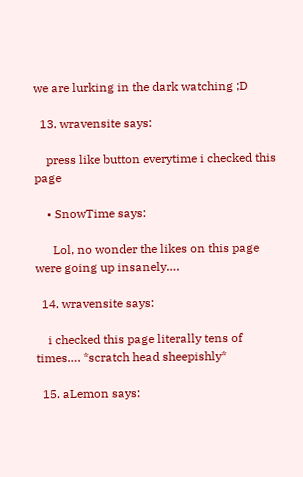we are lurking in the dark watching ;D

  13. wravensite says:

    press like button everytime i checked this page

    • SnowTime says:

      Lol, no wonder the likes on this page were going up insanely….

  14. wravensite says:

    i checked this page literally tens of times…. *scratch head sheepishly*

  15. aLemon says: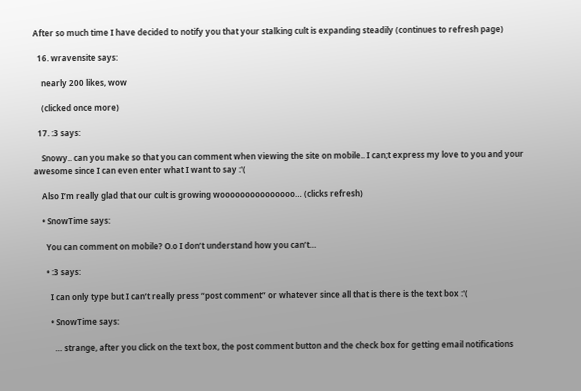After so much time I have decided to notify you that your stalking cult is expanding steadily (continues to refresh page)

  16. wravensite says:

    nearly 200 likes, wow

    (clicked once more)

  17. :3 says:

    Snowy.. can you make so that you can comment when viewing the site on mobile.. I can;t express my love to you and your awesome since I can even enter what I want to say :'(

    Also I’m really glad that our cult is growing wooooooooooooooo… (clicks refresh)

    • SnowTime says:

      You can comment on mobile? O.o I don’t understand how you can’t…

      • :3 says:

        I can only type but I can’t really press “post comment” or whatever since all that is there is the text box :'(

        • SnowTime says:

          … strange, after you click on the text box, the post comment button and the check box for getting email notifications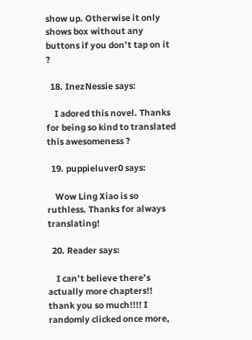show up. Otherwise it only shows box without any buttons if you don’t tap on it ?

  18. InezNessie says:

    I adored this novel. Thanks for being so kind to translated this awesomeness ?

  19. puppieluver0 says:

    Wow Ling Xiao is so ruthless. Thanks for always translating!

  20. Reader says:

    I can’t believe there’s actually more chapters!! thank you so much!!!! I randomly clicked once more,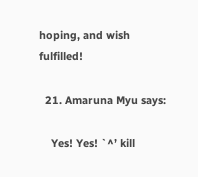hoping, and wish fulfilled!

  21. Amaruna Myu says:

    Yes! Yes! `^’ kill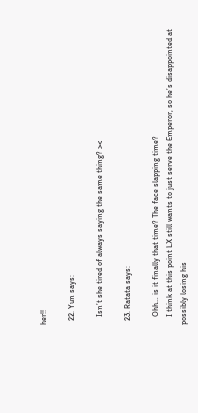her!!

  22. Yun says:

    Isn’t she tired of always saying the same thing? ><

  23. Ratata says:

    Ohh… is it finally that time? The face slapping time?
    I think at this point LX still wants to just serve the Emperor, so he’s disappointed at possibly losing his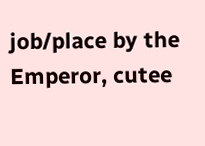job/place by the Emperor, cutee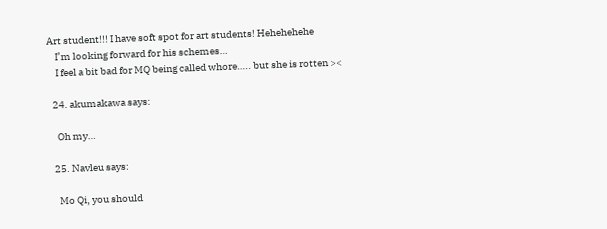Art student!!! I have soft spot for art students! Hehehehehe
    I’m looking forward for his schemes…
    I feel a bit bad for MQ being called whore….. but she is rotten ><

  24. akumakawa says:

    Oh my…

  25. Navleu says:

    Mo Qi, you should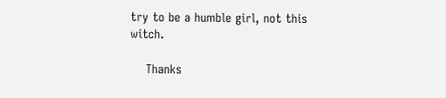try to be a humble girl, not this witch.

    Thanks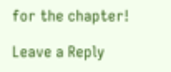for the chapter!

Leave a Reply